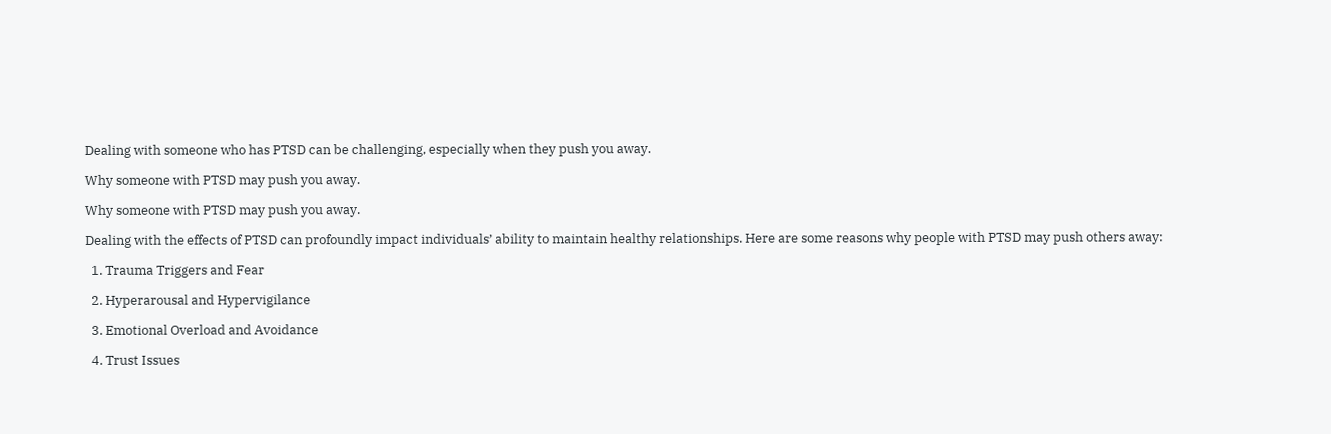Dealing with someone who has PTSD can be challenging, especially when they push you away.

Why someone with PTSD may push you away.

Why someone with PTSD may push you away.

Dealing with the effects of PTSD can profoundly impact individuals’ ability to maintain healthy relationships. Here are some reasons why people with PTSD may push others away:

  1. Trauma Triggers and Fear

  2. Hyperarousal and Hypervigilance

  3. Emotional Overload and Avoidance

  4. Trust Issues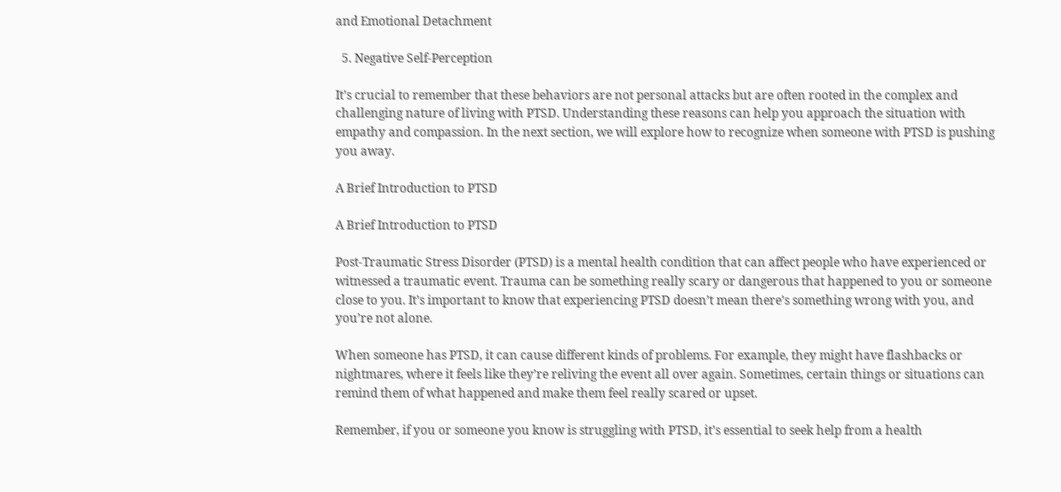and Emotional Detachment

  5. Negative Self-Perception

It’s crucial to remember that these behaviors are not personal attacks but are often rooted in the complex and challenging nature of living with PTSD. Understanding these reasons can help you approach the situation with empathy and compassion. In the next section, we will explore how to recognize when someone with PTSD is pushing you away.

A Brief Introduction to PTSD

A Brief Introduction to PTSD

Post-Traumatic Stress Disorder (PTSD) is a mental health condition that can affect people who have experienced or witnessed a traumatic event. Trauma can be something really scary or dangerous that happened to you or someone close to you. It’s important to know that experiencing PTSD doesn’t mean there’s something wrong with you, and you’re not alone.

When someone has PTSD, it can cause different kinds of problems. For example, they might have flashbacks or nightmares, where it feels like they’re reliving the event all over again. Sometimes, certain things or situations can remind them of what happened and make them feel really scared or upset.

Remember, if you or someone you know is struggling with PTSD, it’s essential to seek help from a health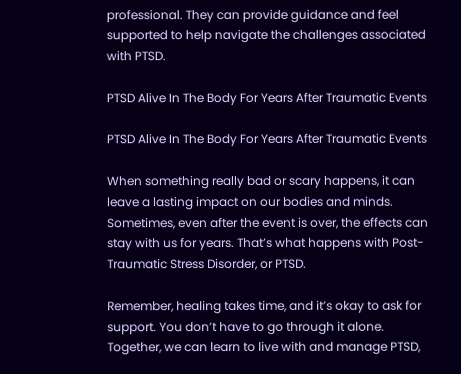professional. They can provide guidance and feel supported to help navigate the challenges associated with PTSD.

PTSD Alive In The Body For Years After Traumatic Events

PTSD Alive In The Body For Years After Traumatic Events

When something really bad or scary happens, it can leave a lasting impact on our bodies and minds. Sometimes, even after the event is over, the effects can stay with us for years. That’s what happens with Post-Traumatic Stress Disorder, or PTSD.

Remember, healing takes time, and it’s okay to ask for support. You don’t have to go through it alone. Together, we can learn to live with and manage PTSD,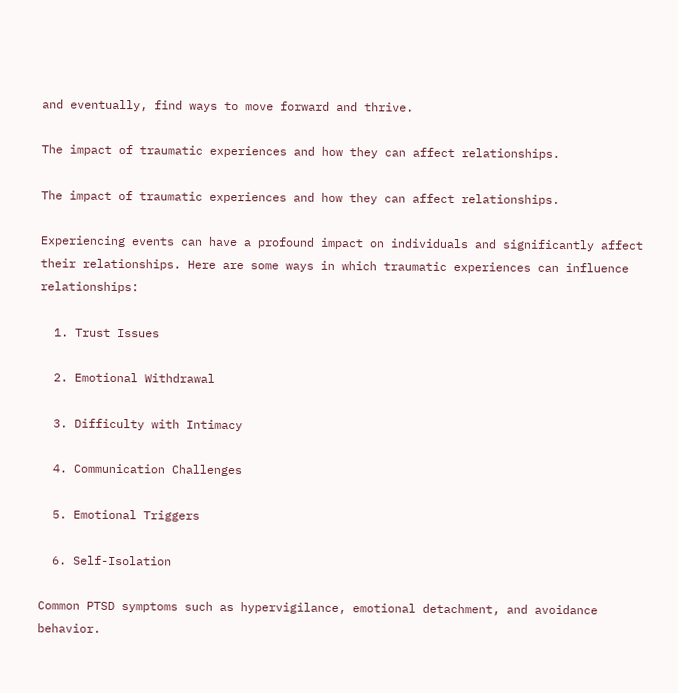and eventually, find ways to move forward and thrive.

The impact of traumatic experiences and how they can affect relationships.

The impact of traumatic experiences and how they can affect relationships.

Experiencing events can have a profound impact on individuals and significantly affect their relationships. Here are some ways in which traumatic experiences can influence relationships:

  1. Trust Issues

  2. Emotional Withdrawal

  3. Difficulty with Intimacy

  4. Communication Challenges

  5. Emotional Triggers

  6. Self-Isolation

Common PTSD symptoms such as hypervigilance, emotional detachment, and avoidance behavior.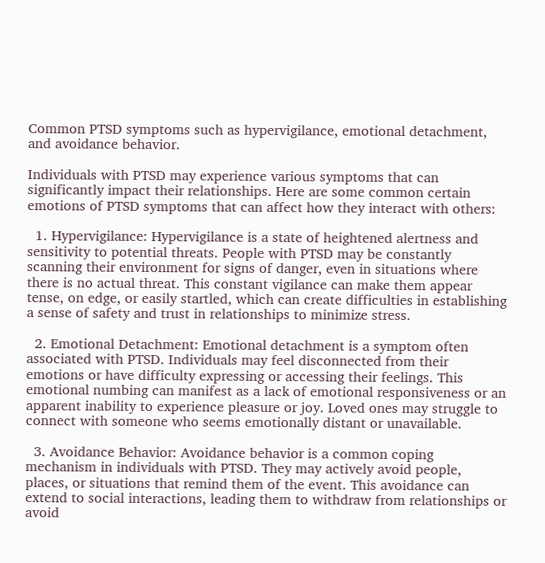Common PTSD symptoms such as hypervigilance, emotional detachment, and avoidance behavior.

Individuals with PTSD may experience various symptoms that can significantly impact their relationships. Here are some common certain emotions of PTSD symptoms that can affect how they interact with others:

  1. Hypervigilance: Hypervigilance is a state of heightened alertness and sensitivity to potential threats. People with PTSD may be constantly scanning their environment for signs of danger, even in situations where there is no actual threat. This constant vigilance can make them appear tense, on edge, or easily startled, which can create difficulties in establishing a sense of safety and trust in relationships to minimize stress.

  2. Emotional Detachment: Emotional detachment is a symptom often associated with PTSD. Individuals may feel disconnected from their emotions or have difficulty expressing or accessing their feelings. This emotional numbing can manifest as a lack of emotional responsiveness or an apparent inability to experience pleasure or joy. Loved ones may struggle to connect with someone who seems emotionally distant or unavailable.

  3. Avoidance Behavior: Avoidance behavior is a common coping mechanism in individuals with PTSD. They may actively avoid people, places, or situations that remind them of the event. This avoidance can extend to social interactions, leading them to withdraw from relationships or avoid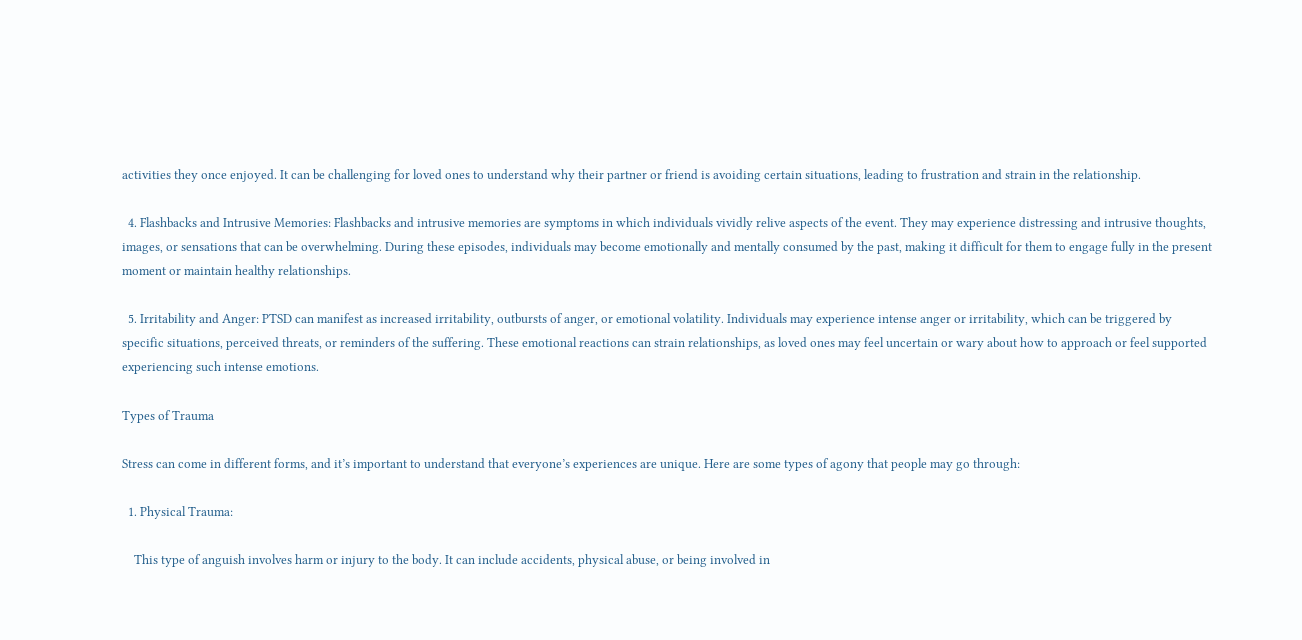activities they once enjoyed. It can be challenging for loved ones to understand why their partner or friend is avoiding certain situations, leading to frustration and strain in the relationship.

  4. Flashbacks and Intrusive Memories: Flashbacks and intrusive memories are symptoms in which individuals vividly relive aspects of the event. They may experience distressing and intrusive thoughts, images, or sensations that can be overwhelming. During these episodes, individuals may become emotionally and mentally consumed by the past, making it difficult for them to engage fully in the present moment or maintain healthy relationships.

  5. Irritability and Anger: PTSD can manifest as increased irritability, outbursts of anger, or emotional volatility. Individuals may experience intense anger or irritability, which can be triggered by specific situations, perceived threats, or reminders of the suffering. These emotional reactions can strain relationships, as loved ones may feel uncertain or wary about how to approach or feel supported experiencing such intense emotions.

Types of Trauma

Stress can come in different forms, and it’s important to understand that everyone’s experiences are unique. Here are some types of agony that people may go through:

  1. Physical Trauma:

    This type of anguish involves harm or injury to the body. It can include accidents, physical abuse, or being involved in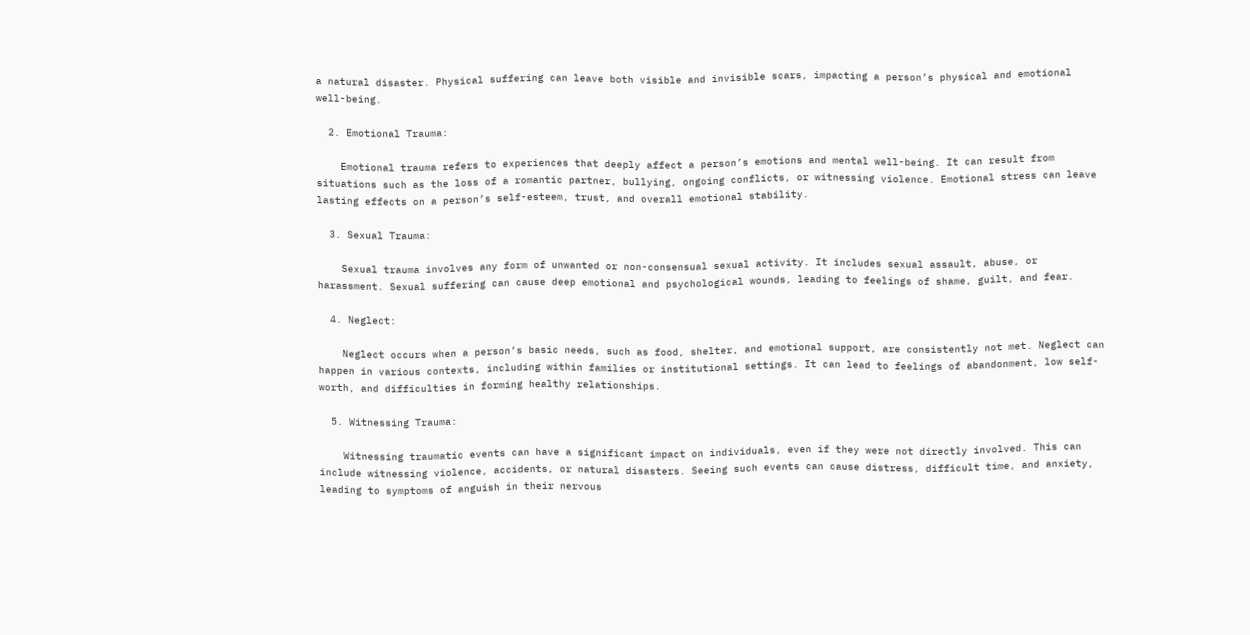a natural disaster. Physical suffering can leave both visible and invisible scars, impacting a person’s physical and emotional well-being.

  2. Emotional Trauma:

    Emotional trauma refers to experiences that deeply affect a person’s emotions and mental well-being. It can result from situations such as the loss of a romantic partner, bullying, ongoing conflicts, or witnessing violence. Emotional stress can leave lasting effects on a person’s self-esteem, trust, and overall emotional stability.

  3. Sexual Trauma:

    Sexual trauma involves any form of unwanted or non-consensual sexual activity. It includes sexual assault, abuse, or harassment. Sexual suffering can cause deep emotional and psychological wounds, leading to feelings of shame, guilt, and fear.

  4. Neglect:

    Neglect occurs when a person’s basic needs, such as food, shelter, and emotional support, are consistently not met. Neglect can happen in various contexts, including within families or institutional settings. It can lead to feelings of abandonment, low self-worth, and difficulties in forming healthy relationships.

  5. Witnessing Trauma:

    Witnessing traumatic events can have a significant impact on individuals, even if they were not directly involved. This can include witnessing violence, accidents, or natural disasters. Seeing such events can cause distress, difficult time, and anxiety, leading to symptoms of anguish in their nervous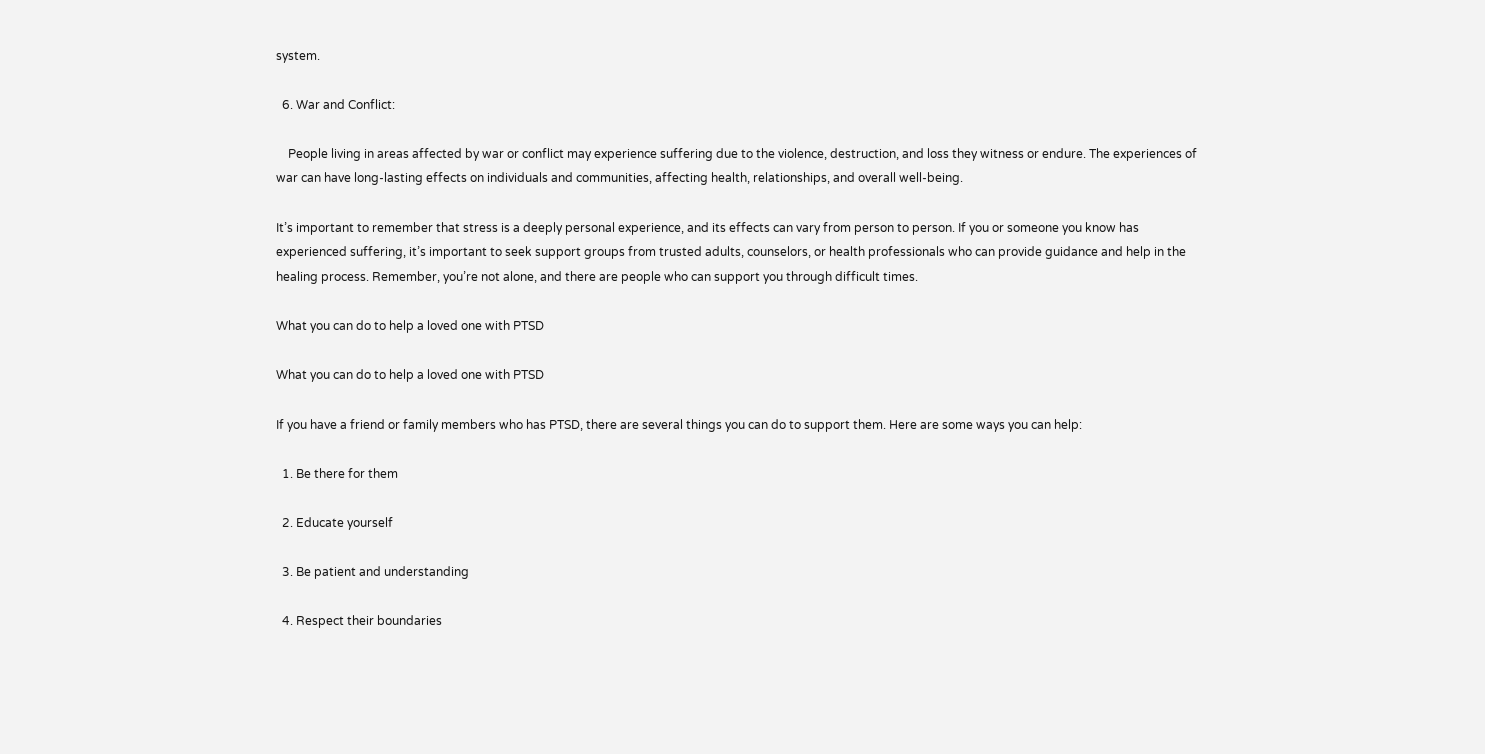system.

  6. War and Conflict:

    People living in areas affected by war or conflict may experience suffering due to the violence, destruction, and loss they witness or endure. The experiences of war can have long-lasting effects on individuals and communities, affecting health, relationships, and overall well-being.

It’s important to remember that stress is a deeply personal experience, and its effects can vary from person to person. If you or someone you know has experienced suffering, it’s important to seek support groups from trusted adults, counselors, or health professionals who can provide guidance and help in the healing process. Remember, you’re not alone, and there are people who can support you through difficult times.

What you can do to help a loved one with PTSD

What you can do to help a loved one with PTSD

If you have a friend or family members who has PTSD, there are several things you can do to support them. Here are some ways you can help:

  1. Be there for them

  2. Educate yourself

  3. Be patient and understanding

  4. Respect their boundaries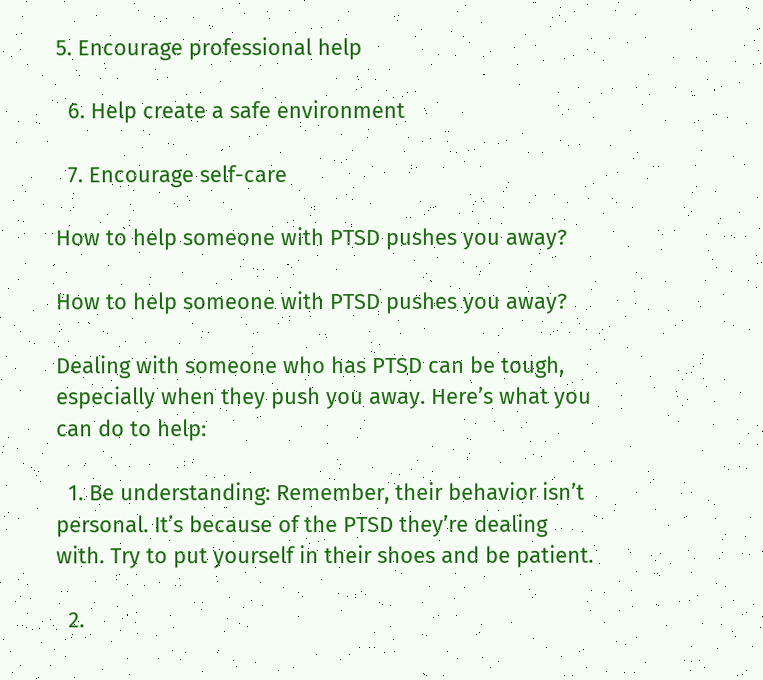5. Encourage professional help

  6. Help create a safe environment

  7. Encourage self-care

How to help someone with PTSD pushes you away?

How to help someone with PTSD pushes you away?

Dealing with someone who has PTSD can be tough, especially when they push you away. Here’s what you can do to help:

  1. Be understanding: Remember, their behavior isn’t personal. It’s because of the PTSD they’re dealing with. Try to put yourself in their shoes and be patient.

  2.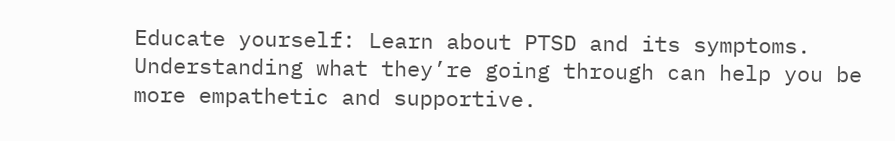Educate yourself: Learn about PTSD and its symptoms. Understanding what they’re going through can help you be more empathetic and supportive.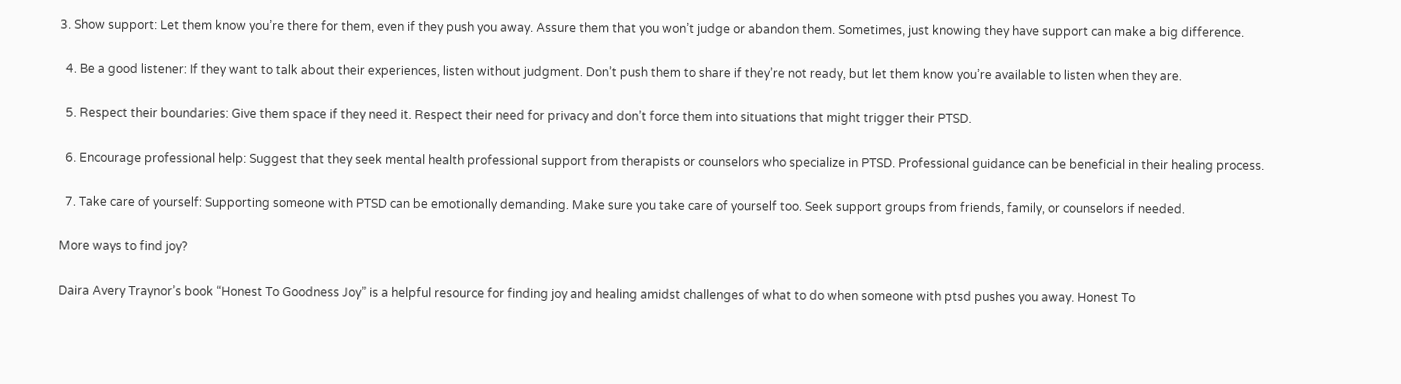3. Show support: Let them know you’re there for them, even if they push you away. Assure them that you won’t judge or abandon them. Sometimes, just knowing they have support can make a big difference.

  4. Be a good listener: If they want to talk about their experiences, listen without judgment. Don’t push them to share if they’re not ready, but let them know you’re available to listen when they are.

  5. Respect their boundaries: Give them space if they need it. Respect their need for privacy and don’t force them into situations that might trigger their PTSD.

  6. Encourage professional help: Suggest that they seek mental health professional support from therapists or counselors who specialize in PTSD. Professional guidance can be beneficial in their healing process.

  7. Take care of yourself: Supporting someone with PTSD can be emotionally demanding. Make sure you take care of yourself too. Seek support groups from friends, family, or counselors if needed.

More ways to find joy?

Daira Avery Traynor’s book “Honest To Goodness Joy” is a helpful resource for finding joy and healing amidst challenges of what to do when someone with ptsd pushes you away. Honest To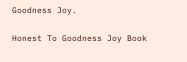Goodness Joy.

Honest To Goodness Joy Book